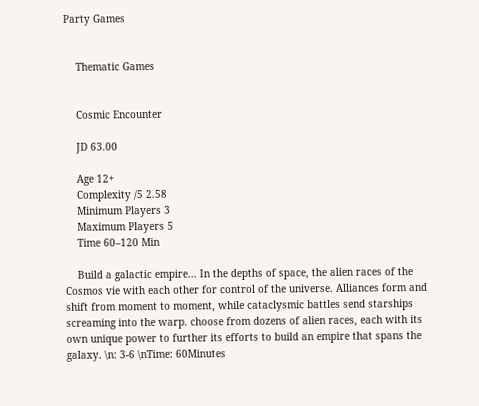Party Games


    Thematic Games


    Cosmic Encounter

    JD 63.00

    Age 12+
    Complexity /5 2.58
    Minimum Players 3
    Maximum Players 5
    Time 60–120 Min

    Build a galactic empire... In the depths of space, the alien races of the Cosmos vie with each other for control of the universe. Alliances form and shift from moment to moment, while cataclysmic battles send starships screaming into the warp. choose from dozens of alien races, each with its own unique power to further its efforts to build an empire that spans the galaxy. \n: 3-6 \nTime: 60Minutes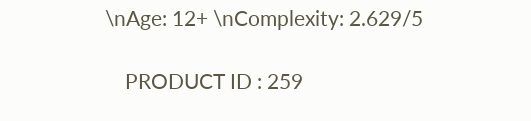\nAge: 12+ \nComplexity: 2.629/5

    PRODUCT ID : 259